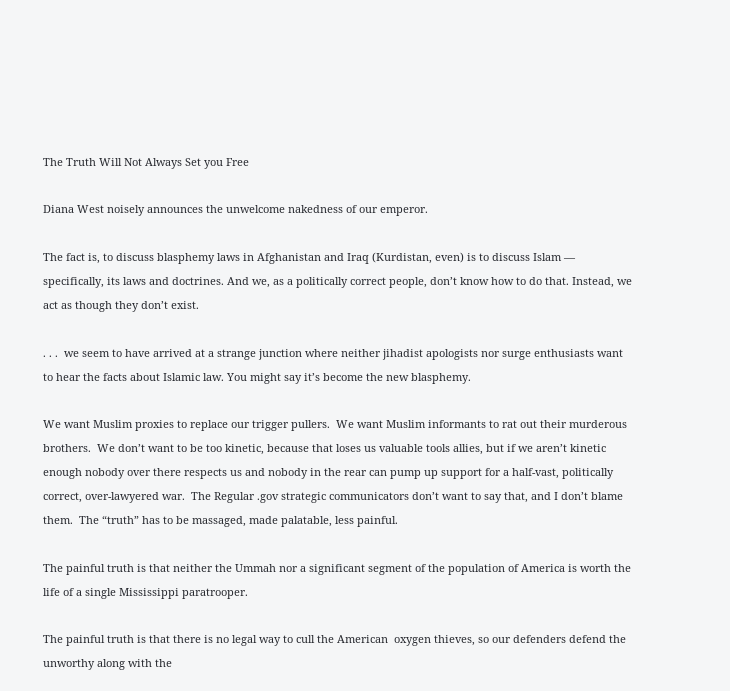The Truth Will Not Always Set you Free

Diana West noisely announces the unwelcome nakedness of our emperor.

The fact is, to discuss blasphemy laws in Afghanistan and Iraq (Kurdistan, even) is to discuss Islam — specifically, its laws and doctrines. And we, as a politically correct people, don’t know how to do that. Instead, we act as though they don’t exist.

. . .  we seem to have arrived at a strange junction where neither jihadist apologists nor surge enthusiasts want to hear the facts about Islamic law. You might say it’s become the new blasphemy.

We want Muslim proxies to replace our trigger pullers.  We want Muslim informants to rat out their murderous brothers.  We don’t want to be too kinetic, because that loses us valuable tools allies, but if we aren’t kinetic enough nobody over there respects us and nobody in the rear can pump up support for a half-vast, politically correct, over-lawyered war.  The Regular .gov strategic communicators don’t want to say that, and I don’t blame them.  The “truth” has to be massaged, made palatable, less painful.

The painful truth is that neither the Ummah nor a significant segment of the population of America is worth the life of a single Mississippi paratrooper.

The painful truth is that there is no legal way to cull the American  oxygen thieves, so our defenders defend the unworthy along with the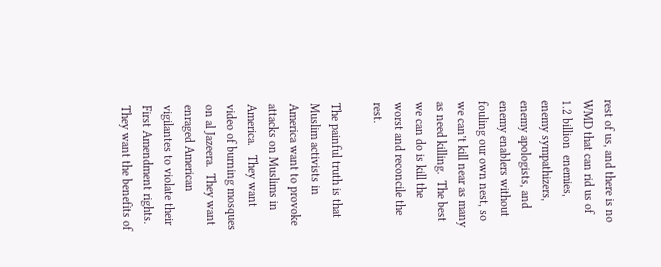rest of us, and there is no WMD that can rid us of  1.2 billion  enemies, enemy sympathizers, enemy apologists, and enemy enablers without fouling our own nest, so we can’t kill near as many as need killing.  The best we can do is kill the worst and reconcile the rest.

The painful truth is that Muslim activists in America want to provoke attacks on Muslims in America.   They want video of burning mosques on al Jazeera.  They want enraged American vigilantes to violate their First Amendment rights.  They want the benefits of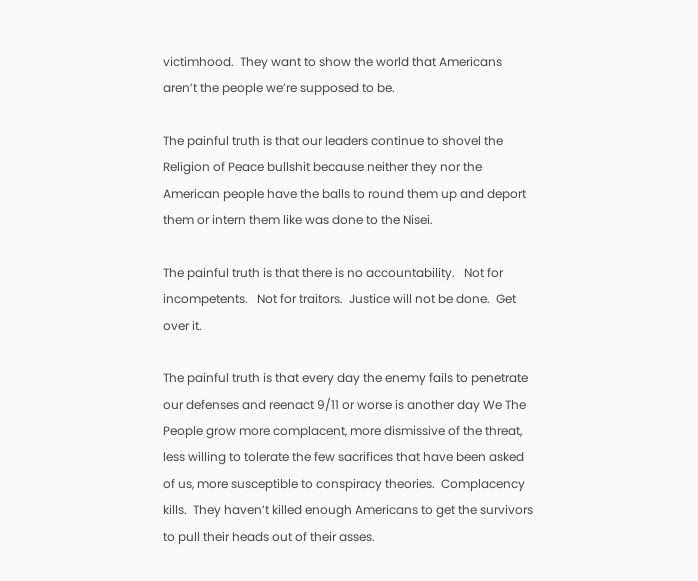victimhood.  They want to show the world that Americans aren’t the people we’re supposed to be.

The painful truth is that our leaders continue to shovel the Religion of Peace bullshit because neither they nor the American people have the balls to round them up and deport them or intern them like was done to the Nisei.

The painful truth is that there is no accountability.   Not for incompetents.   Not for traitors.  Justice will not be done.  Get over it.

The painful truth is that every day the enemy fails to penetrate our defenses and reenact 9/11 or worse is another day We The People grow more complacent, more dismissive of the threat, less willing to tolerate the few sacrifices that have been asked of us, more susceptible to conspiracy theories.  Complacency kills.  They haven’t killed enough Americans to get the survivors to pull their heads out of their asses.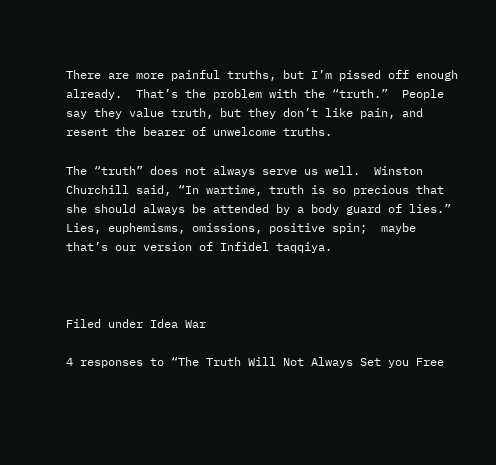There are more painful truths, but I’m pissed off enough already.  That’s the problem with the “truth.”  People say they value truth, but they don’t like pain, and resent the bearer of unwelcome truths.

The “truth” does not always serve us well.  Winston Churchill said, “In wartime, truth is so precious that she should always be attended by a body guard of lies.”  Lies, euphemisms, omissions, positive spin;  maybe that’s our version of Infidel taqqiya.



Filed under Idea War

4 responses to “The Truth Will Not Always Set you Free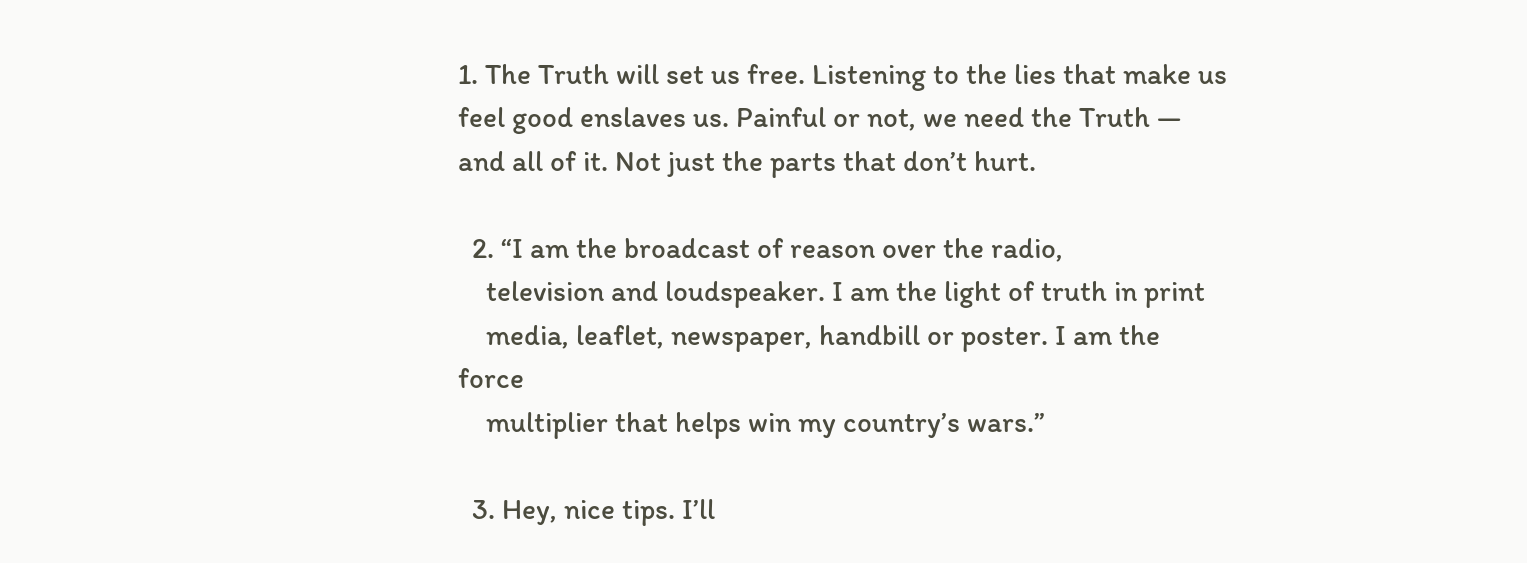1. The Truth will set us free. Listening to the lies that make us feel good enslaves us. Painful or not, we need the Truth — and all of it. Not just the parts that don’t hurt.

  2. “I am the broadcast of reason over the radio,
    television and loudspeaker. I am the light of truth in print
    media, leaflet, newspaper, handbill or poster. I am the force
    multiplier that helps win my country’s wars.”

  3. Hey, nice tips. I’ll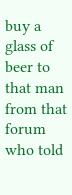buy a glass of beer to that man from that forum who told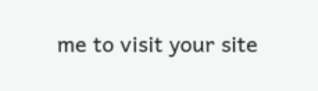me to visit your site